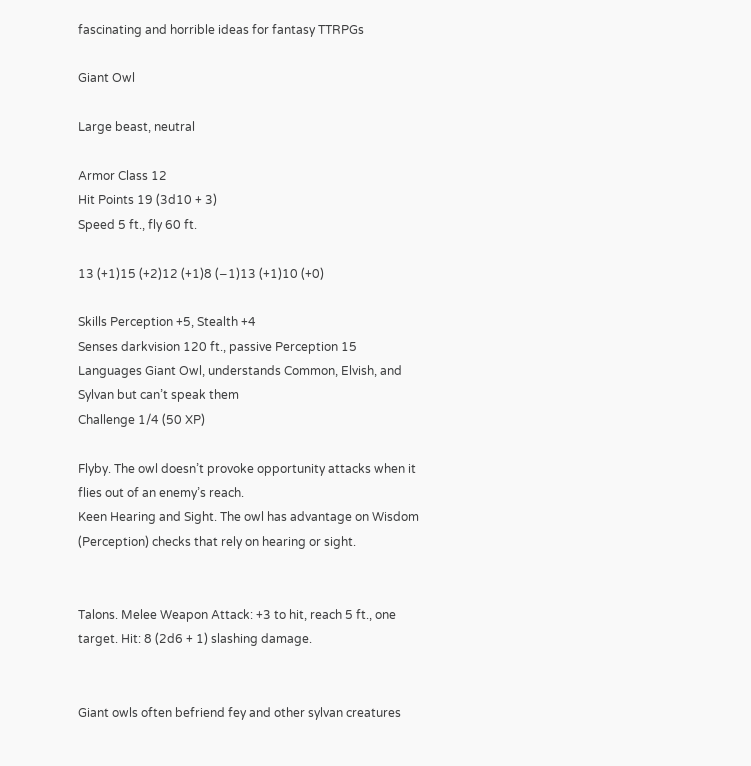fascinating and horrible ideas for fantasy TTRPGs

Giant Owl

Large beast, neutral

Armor Class 12
Hit Points 19 (3d10 + 3)
Speed 5 ft., fly 60 ft.

13 (+1)15 (+2)12 (+1)8 (−1)13 (+1)10 (+0)

Skills Perception +5, Stealth +4
Senses darkvision 120 ft., passive Perception 15
Languages Giant Owl, understands Common, Elvish, and Sylvan but can’t speak them
Challenge 1/4 (50 XP)

Flyby. The owl doesn’t provoke opportunity attacks when it flies out of an enemy’s reach.
Keen Hearing and Sight. The owl has advantage on Wisdom (Perception) checks that rely on hearing or sight.


Talons. Melee Weapon Attack: +3 to hit, reach 5 ft., one target. Hit: 8 (2d6 + 1) slashing damage.


Giant owls often befriend fey and other sylvan creatures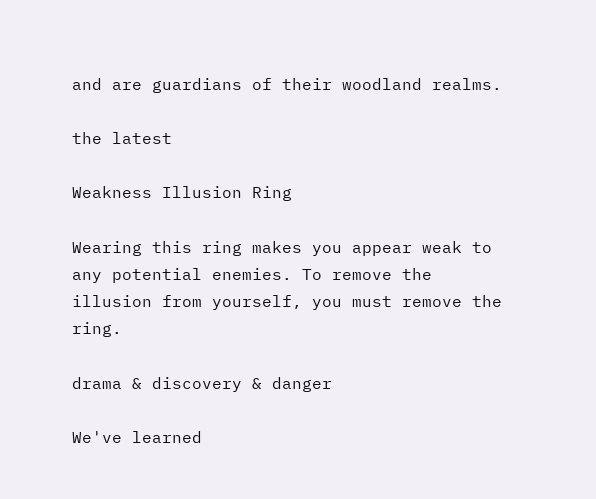and are guardians of their woodland realms.

the latest

Weakness Illusion Ring

Wearing this ring makes you appear weak to any potential enemies. To remove the illusion from yourself, you must remove the ring.

drama & discovery & danger

We've learned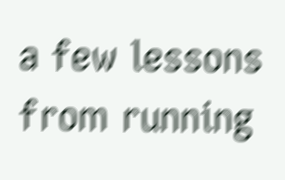a few lessons from running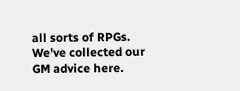all sorts of RPGs. We've collected our GM advice here.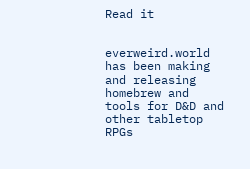Read it


everweird.world has been making and releasing homebrew and tools for D&D and other tabletop RPGs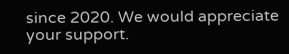since 2020. We would appreciate your support.